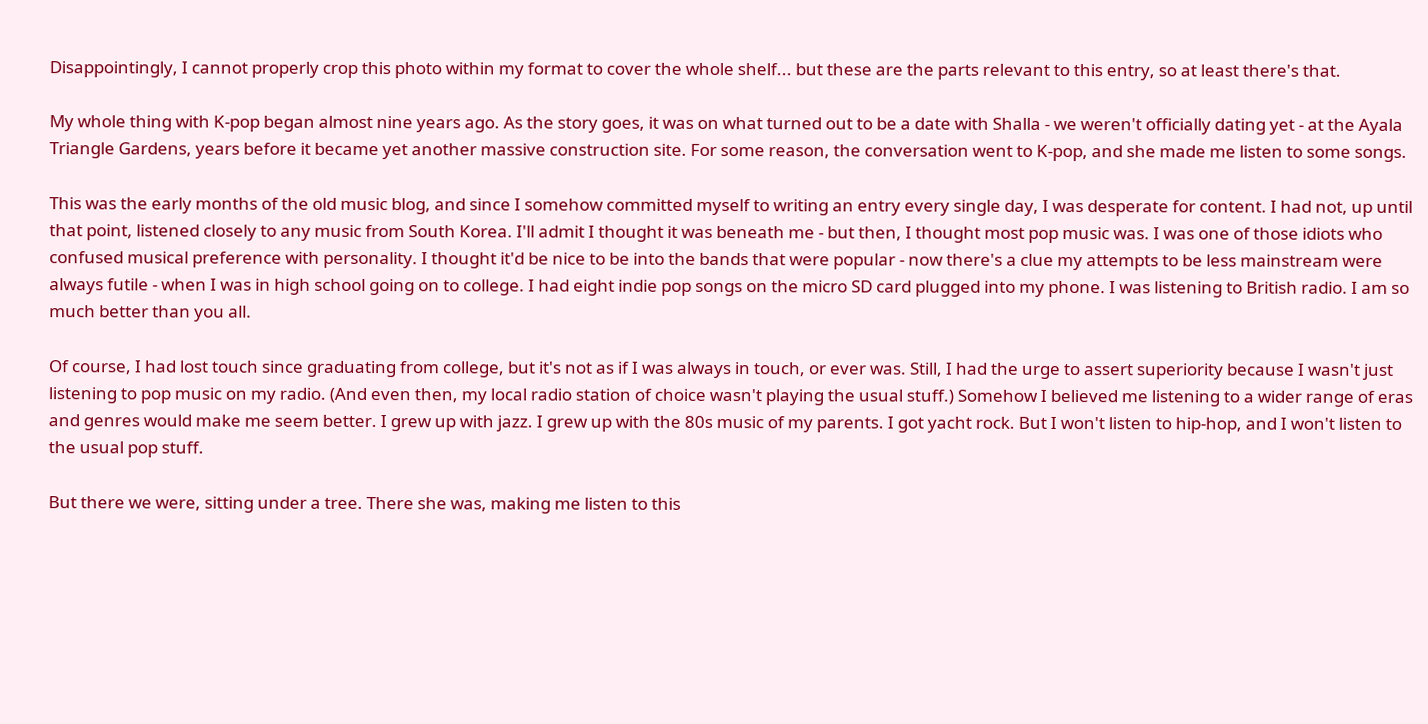Disappointingly, I cannot properly crop this photo within my format to cover the whole shelf... but these are the parts relevant to this entry, so at least there's that.

My whole thing with K-pop began almost nine years ago. As the story goes, it was on what turned out to be a date with Shalla - we weren't officially dating yet - at the Ayala Triangle Gardens, years before it became yet another massive construction site. For some reason, the conversation went to K-pop, and she made me listen to some songs.

This was the early months of the old music blog, and since I somehow committed myself to writing an entry every single day, I was desperate for content. I had not, up until that point, listened closely to any music from South Korea. I'll admit I thought it was beneath me - but then, I thought most pop music was. I was one of those idiots who confused musical preference with personality. I thought it'd be nice to be into the bands that were popular - now there's a clue my attempts to be less mainstream were always futile - when I was in high school going on to college. I had eight indie pop songs on the micro SD card plugged into my phone. I was listening to British radio. I am so much better than you all.

Of course, I had lost touch since graduating from college, but it's not as if I was always in touch, or ever was. Still, I had the urge to assert superiority because I wasn't just listening to pop music on my radio. (And even then, my local radio station of choice wasn't playing the usual stuff.) Somehow I believed me listening to a wider range of eras and genres would make me seem better. I grew up with jazz. I grew up with the 80s music of my parents. I got yacht rock. But I won't listen to hip-hop, and I won't listen to the usual pop stuff.

But there we were, sitting under a tree. There she was, making me listen to this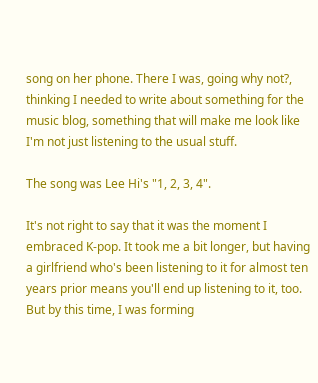song on her phone. There I was, going why not?, thinking I needed to write about something for the music blog, something that will make me look like I'm not just listening to the usual stuff.

The song was Lee Hi's "1, 2, 3, 4".

It's not right to say that it was the moment I embraced K-pop. It took me a bit longer, but having a girlfriend who's been listening to it for almost ten years prior means you'll end up listening to it, too. But by this time, I was forming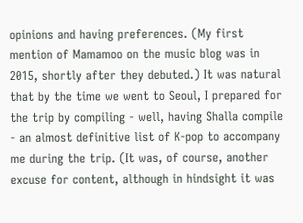opinions and having preferences. (My first mention of Mamamoo on the music blog was in 2015, shortly after they debuted.) It was natural that by the time we went to Seoul, I prepared for the trip by compiling - well, having Shalla compile - an almost definitive list of K-pop to accompany me during the trip. (It was, of course, another excuse for content, although in hindsight it was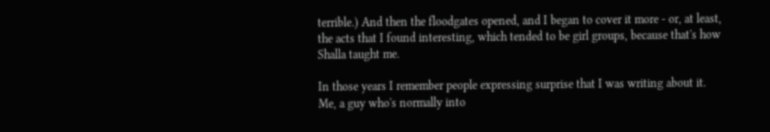terrible.) And then the floodgates opened, and I began to cover it more - or, at least, the acts that I found interesting, which tended to be girl groups, because that's how Shalla taught me.

In those years I remember people expressing surprise that I was writing about it. Me, a guy who's normally into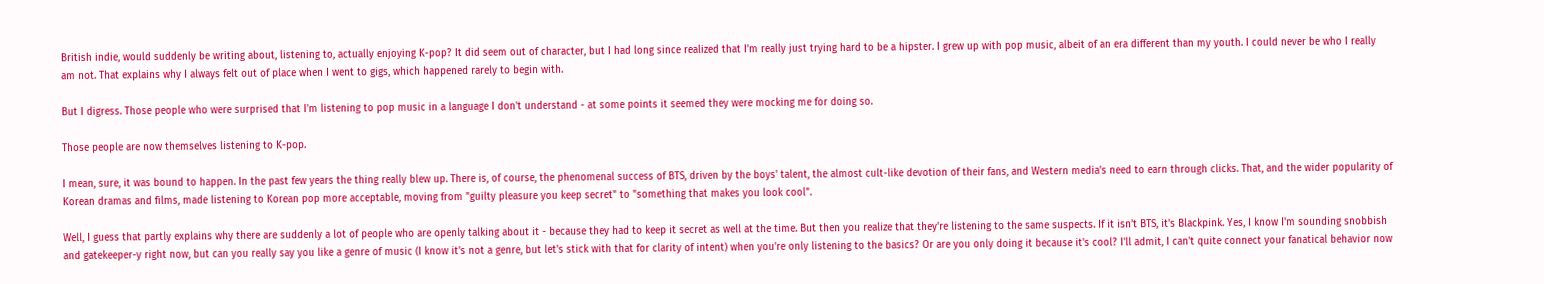British indie, would suddenly be writing about, listening to, actually enjoying K-pop? It did seem out of character, but I had long since realized that I'm really just trying hard to be a hipster. I grew up with pop music, albeit of an era different than my youth. I could never be who I really am not. That explains why I always felt out of place when I went to gigs, which happened rarely to begin with.

But I digress. Those people who were surprised that I'm listening to pop music in a language I don't understand - at some points it seemed they were mocking me for doing so.

Those people are now themselves listening to K-pop.

I mean, sure, it was bound to happen. In the past few years the thing really blew up. There is, of course, the phenomenal success of BTS, driven by the boys' talent, the almost cult-like devotion of their fans, and Western media's need to earn through clicks. That, and the wider popularity of Korean dramas and films, made listening to Korean pop more acceptable, moving from "guilty pleasure you keep secret" to "something that makes you look cool".

Well, I guess that partly explains why there are suddenly a lot of people who are openly talking about it - because they had to keep it secret as well at the time. But then you realize that they're listening to the same suspects. If it isn't BTS, it's Blackpink. Yes, I know I'm sounding snobbish and gatekeeper-y right now, but can you really say you like a genre of music (I know it's not a genre, but let's stick with that for clarity of intent) when you're only listening to the basics? Or are you only doing it because it's cool? I'll admit, I can't quite connect your fanatical behavior now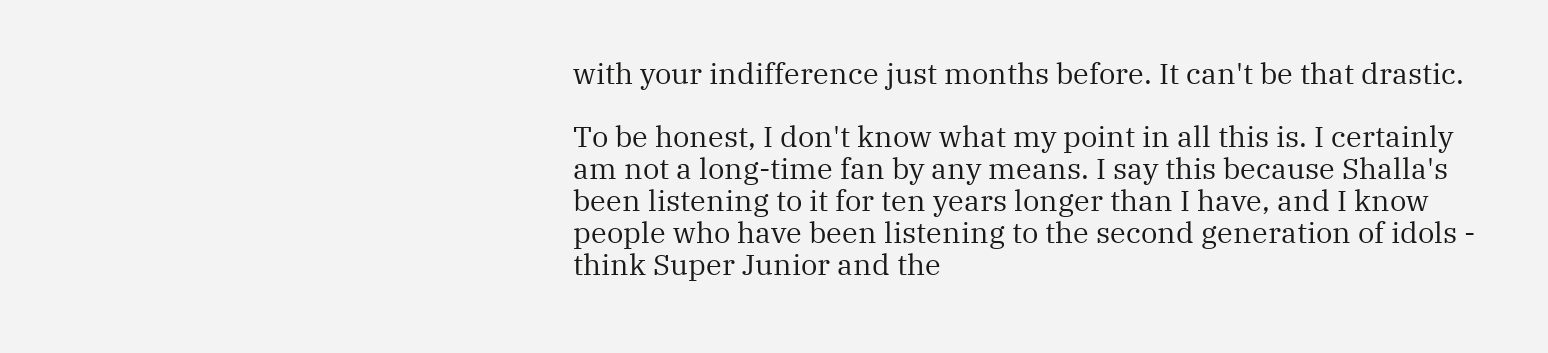with your indifference just months before. It can't be that drastic.

To be honest, I don't know what my point in all this is. I certainly am not a long-time fan by any means. I say this because Shalla's been listening to it for ten years longer than I have, and I know people who have been listening to the second generation of idols - think Super Junior and the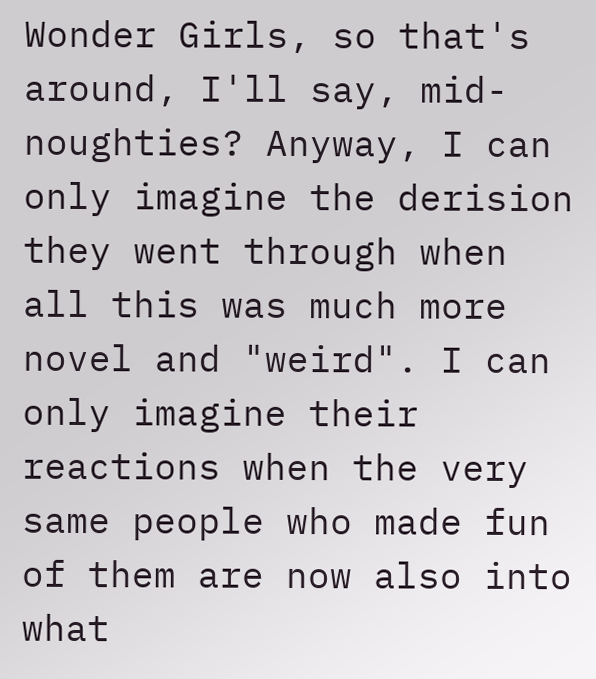Wonder Girls, so that's around, I'll say, mid-noughties? Anyway, I can only imagine the derision they went through when all this was much more novel and "weird". I can only imagine their reactions when the very same people who made fun of them are now also into what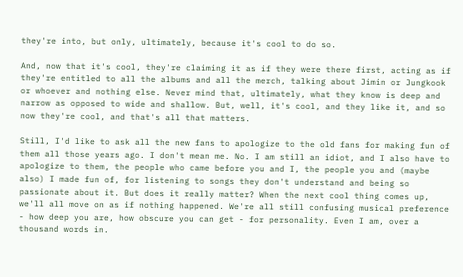they're into, but only, ultimately, because it's cool to do so.

And, now that it's cool, they're claiming it as if they were there first, acting as if they're entitled to all the albums and all the merch, talking about Jimin or Jungkook or whoever and nothing else. Never mind that, ultimately, what they know is deep and narrow as opposed to wide and shallow. But, well, it's cool, and they like it, and so now they're cool, and that's all that matters.

Still, I'd like to ask all the new fans to apologize to the old fans for making fun of them all those years ago. I don't mean me. No. I am still an idiot, and I also have to apologize to them, the people who came before you and I, the people you and (maybe also) I made fun of, for listening to songs they don't understand and being so passionate about it. But does it really matter? When the next cool thing comes up, we'll all move on as if nothing happened. We're all still confusing musical preference - how deep you are, how obscure you can get - for personality. Even I am, over a thousand words in.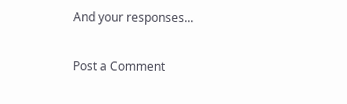And your responses...

Post a Comment